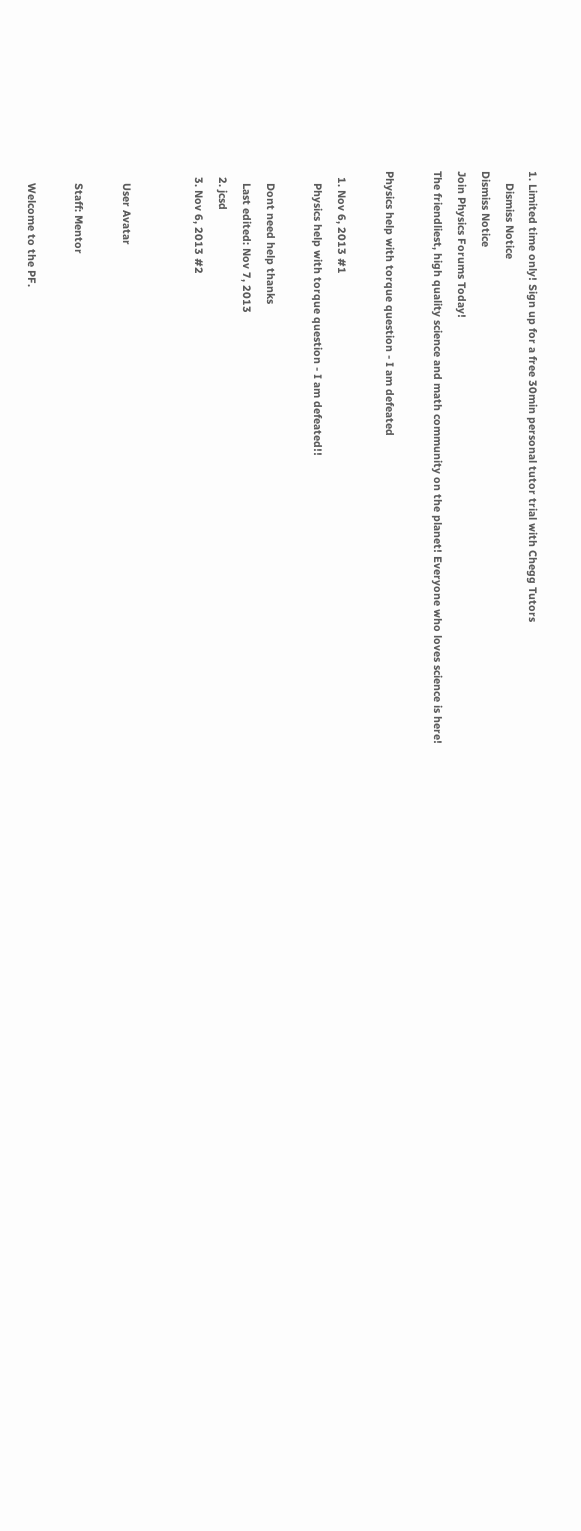1. Limited time only! Sign up for a free 30min personal tutor trial with Chegg Tutors
    Dismiss Notice
Dismiss Notice
Join Physics Forums Today!
The friendliest, high quality science and math community on the planet! Everyone who loves science is here!

Physics help with torque question - I am defeated

  1. Nov 6, 2013 #1
    Physics help with torque question - I am defeated!!

    Dont need help thanks
    Last edited: Nov 7, 2013
  2. jcsd
  3. Nov 6, 2013 #2


    User Avatar

    Staff: Mentor

    Welcome to the PF.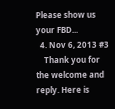Please show us your FBD...
  4. Nov 6, 2013 #3
    Thank you for the welcome and reply. Here is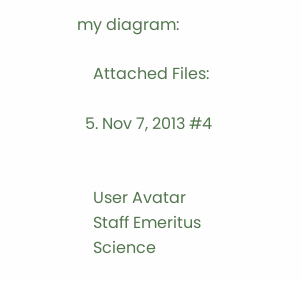my diagram:

    Attached Files:

  5. Nov 7, 2013 #4


    User Avatar
    Staff Emeritus
    Science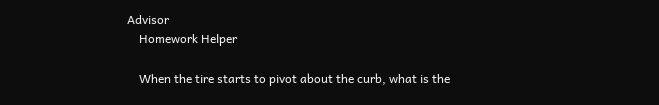Advisor
    Homework Helper

    When the tire starts to pivot about the curb, what is the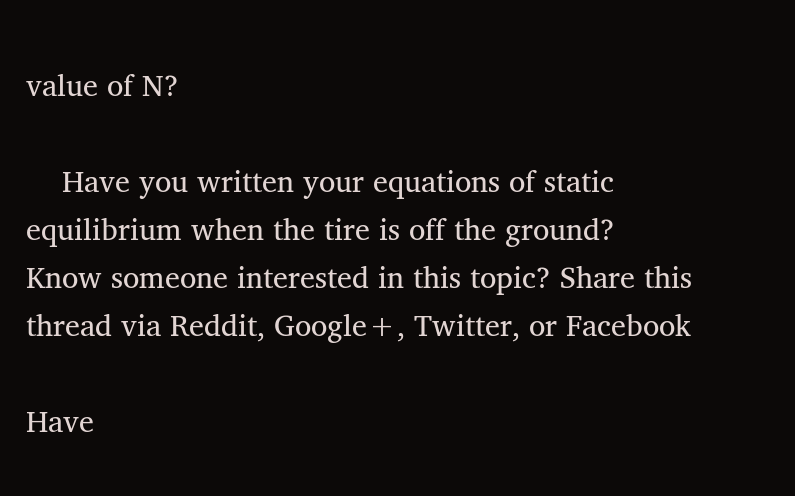value of N?

    Have you written your equations of static equilibrium when the tire is off the ground?
Know someone interested in this topic? Share this thread via Reddit, Google+, Twitter, or Facebook

Have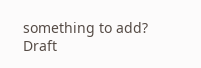something to add?
Draft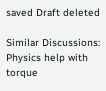saved Draft deleted

Similar Discussions: Physics help with torque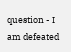question - I am defeated